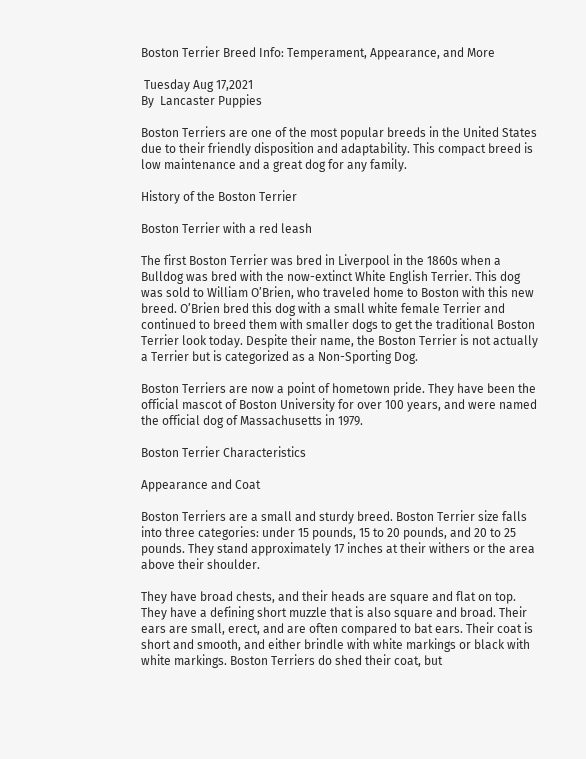Boston Terrier Breed Info: Temperament, Appearance, and More

 Tuesday Aug 17,2021
By  Lancaster Puppies

Boston Terriers are one of the most popular breeds in the United States due to their friendly disposition and adaptability. This compact breed is low maintenance and a great dog for any family.

History of the Boston Terrier

Boston Terrier with a red leash

The first Boston Terrier was bred in Liverpool in the 1860s when a Bulldog was bred with the now-extinct White English Terrier. This dog was sold to William O’Brien, who traveled home to Boston with this new breed. O’Brien bred this dog with a small white female Terrier and continued to breed them with smaller dogs to get the traditional Boston Terrier look today. Despite their name, the Boston Terrier is not actually a Terrier but is categorized as a Non-Sporting Dog.

Boston Terriers are now a point of hometown pride. They have been the official mascot of Boston University for over 100 years, and were named the official dog of Massachusetts in 1979.

Boston Terrier Characteristics

Appearance and Coat

Boston Terriers are a small and sturdy breed. Boston Terrier size falls into three categories: under 15 pounds, 15 to 20 pounds, and 20 to 25 pounds. They stand approximately 17 inches at their withers or the area above their shoulder.

They have broad chests, and their heads are square and flat on top. They have a defining short muzzle that is also square and broad. Their ears are small, erect, and are often compared to bat ears. Their coat is short and smooth, and either brindle with white markings or black with white markings. Boston Terriers do shed their coat, but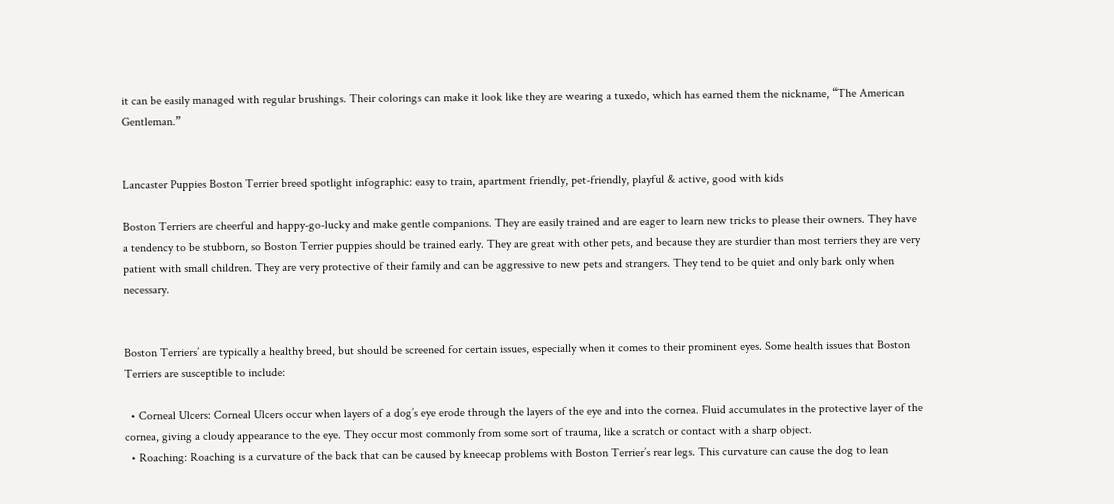it can be easily managed with regular brushings. Their colorings can make it look like they are wearing a tuxedo, which has earned them the nickname, “The American Gentleman.”


Lancaster Puppies Boston Terrier breed spotlight infographic: easy to train, apartment friendly, pet-friendly, playful & active, good with kids

Boston Terriers are cheerful and happy-go-lucky and make gentle companions. They are easily trained and are eager to learn new tricks to please their owners. They have a tendency to be stubborn, so Boston Terrier puppies should be trained early. They are great with other pets, and because they are sturdier than most terriers they are very patient with small children. They are very protective of their family and can be aggressive to new pets and strangers. They tend to be quiet and only bark only when necessary.


Boston Terriers’ are typically a healthy breed, but should be screened for certain issues, especially when it comes to their prominent eyes. Some health issues that Boston Terriers are susceptible to include:

  • Corneal Ulcers: Corneal Ulcers occur when layers of a dog’s eye erode through the layers of the eye and into the cornea. Fluid accumulates in the protective layer of the cornea, giving a cloudy appearance to the eye. They occur most commonly from some sort of trauma, like a scratch or contact with a sharp object.
  • Roaching: Roaching is a curvature of the back that can be caused by kneecap problems with Boston Terrier’s rear legs. This curvature can cause the dog to lean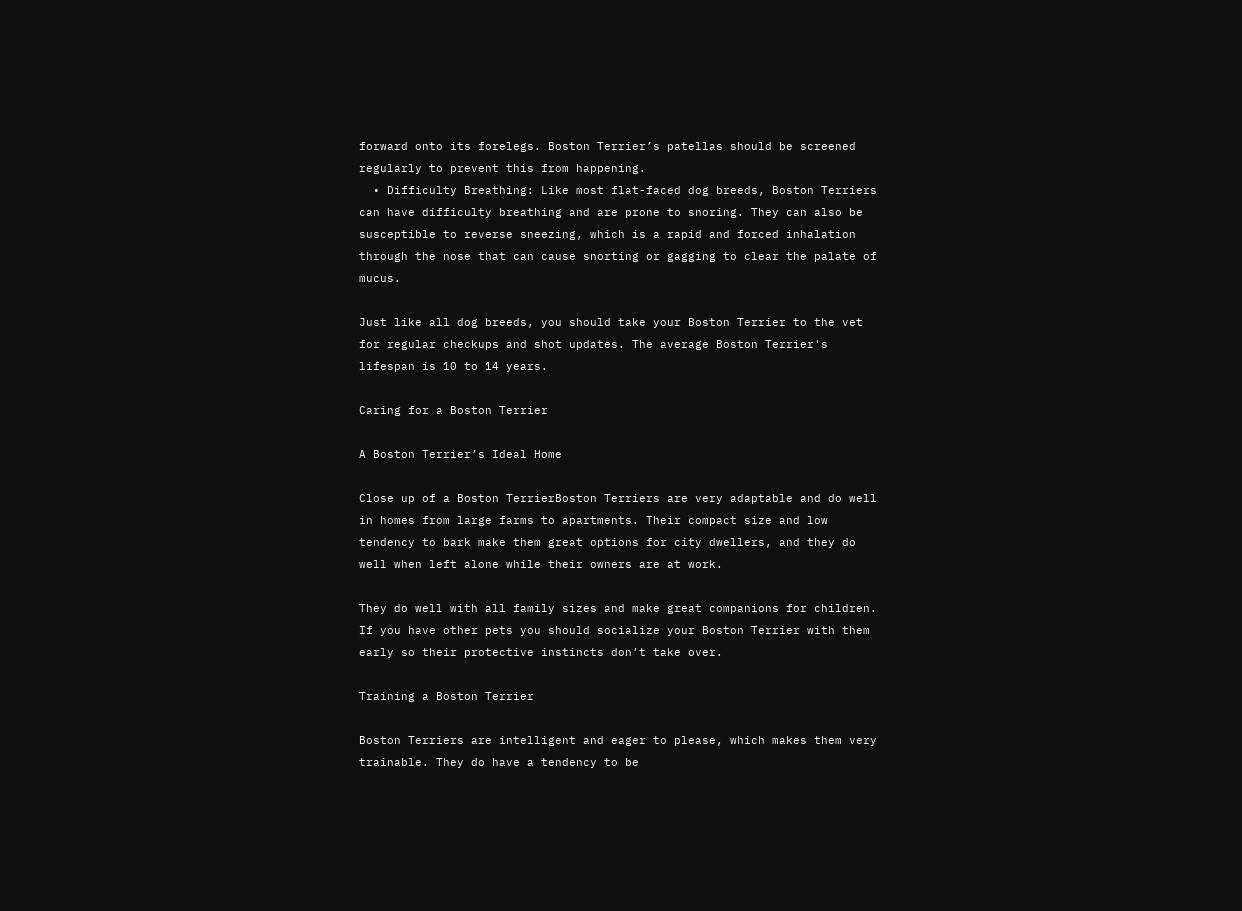forward onto its forelegs. Boston Terrier’s patellas should be screened regularly to prevent this from happening.
  • Difficulty Breathing: Like most flat-faced dog breeds, Boston Terriers can have difficulty breathing and are prone to snoring. They can also be susceptible to reverse sneezing, which is a rapid and forced inhalation through the nose that can cause snorting or gagging to clear the palate of mucus.

Just like all dog breeds, you should take your Boston Terrier to the vet for regular checkups and shot updates. The average Boston Terrier's lifespan is 10 to 14 years.

Caring for a Boston Terrier

A Boston Terrier’s Ideal Home

Close up of a Boston TerrierBoston Terriers are very adaptable and do well in homes from large farms to apartments. Their compact size and low tendency to bark make them great options for city dwellers, and they do well when left alone while their owners are at work.

They do well with all family sizes and make great companions for children. If you have other pets you should socialize your Boston Terrier with them early so their protective instincts don’t take over.

Training a Boston Terrier

Boston Terriers are intelligent and eager to please, which makes them very trainable. They do have a tendency to be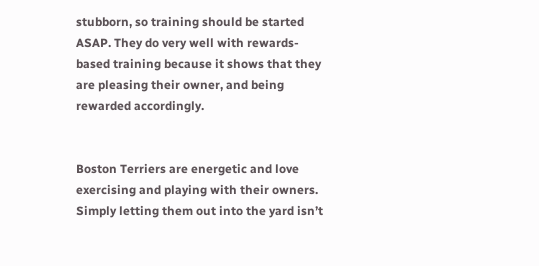stubborn, so training should be started ASAP. They do very well with rewards-based training because it shows that they are pleasing their owner, and being rewarded accordingly.


Boston Terriers are energetic and love exercising and playing with their owners. Simply letting them out into the yard isn’t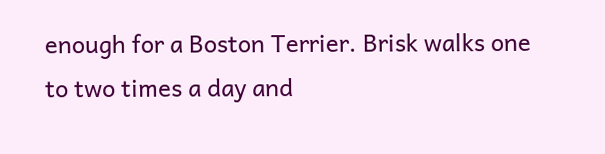enough for a Boston Terrier. Brisk walks one to two times a day and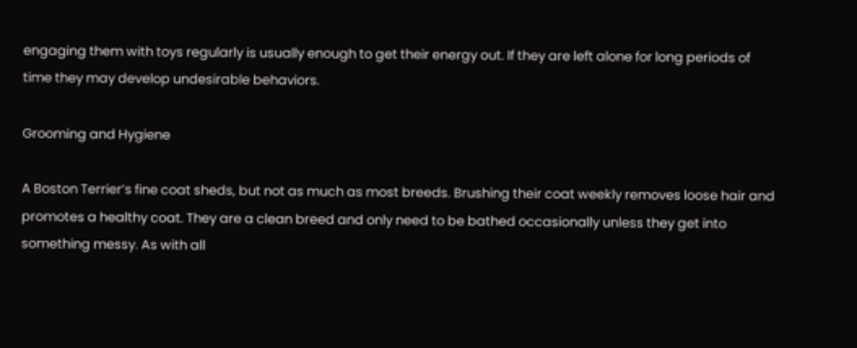engaging them with toys regularly is usually enough to get their energy out. If they are left alone for long periods of time they may develop undesirable behaviors.

Grooming and Hygiene

A Boston Terrier’s fine coat sheds, but not as much as most breeds. Brushing their coat weekly removes loose hair and promotes a healthy coat. They are a clean breed and only need to be bathed occasionally unless they get into something messy. As with all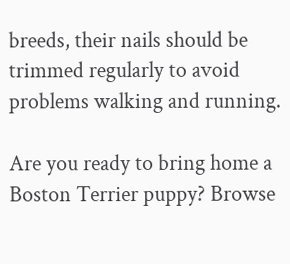breeds, their nails should be trimmed regularly to avoid problems walking and running.

Are you ready to bring home a Boston Terrier puppy? Browse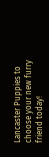Lancaster Puppies to choose your new furry friend today!